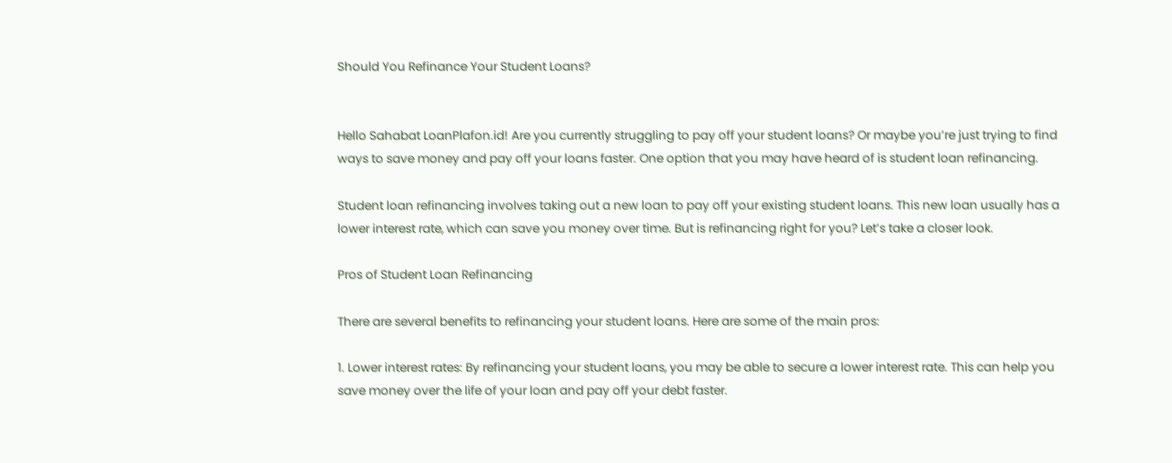Should You Refinance Your Student Loans?


Hello Sahabat LoanPlafon.id! Are you currently struggling to pay off your student loans? Or maybe you’re just trying to find ways to save money and pay off your loans faster. One option that you may have heard of is student loan refinancing.

Student loan refinancing involves taking out a new loan to pay off your existing student loans. This new loan usually has a lower interest rate, which can save you money over time. But is refinancing right for you? Let’s take a closer look.

Pros of Student Loan Refinancing

There are several benefits to refinancing your student loans. Here are some of the main pros:

1. Lower interest rates: By refinancing your student loans, you may be able to secure a lower interest rate. This can help you save money over the life of your loan and pay off your debt faster.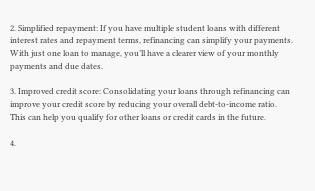2. Simplified repayment: If you have multiple student loans with different interest rates and repayment terms, refinancing can simplify your payments. With just one loan to manage, you’ll have a clearer view of your monthly payments and due dates.

3. Improved credit score: Consolidating your loans through refinancing can improve your credit score by reducing your overall debt-to-income ratio. This can help you qualify for other loans or credit cards in the future.

4.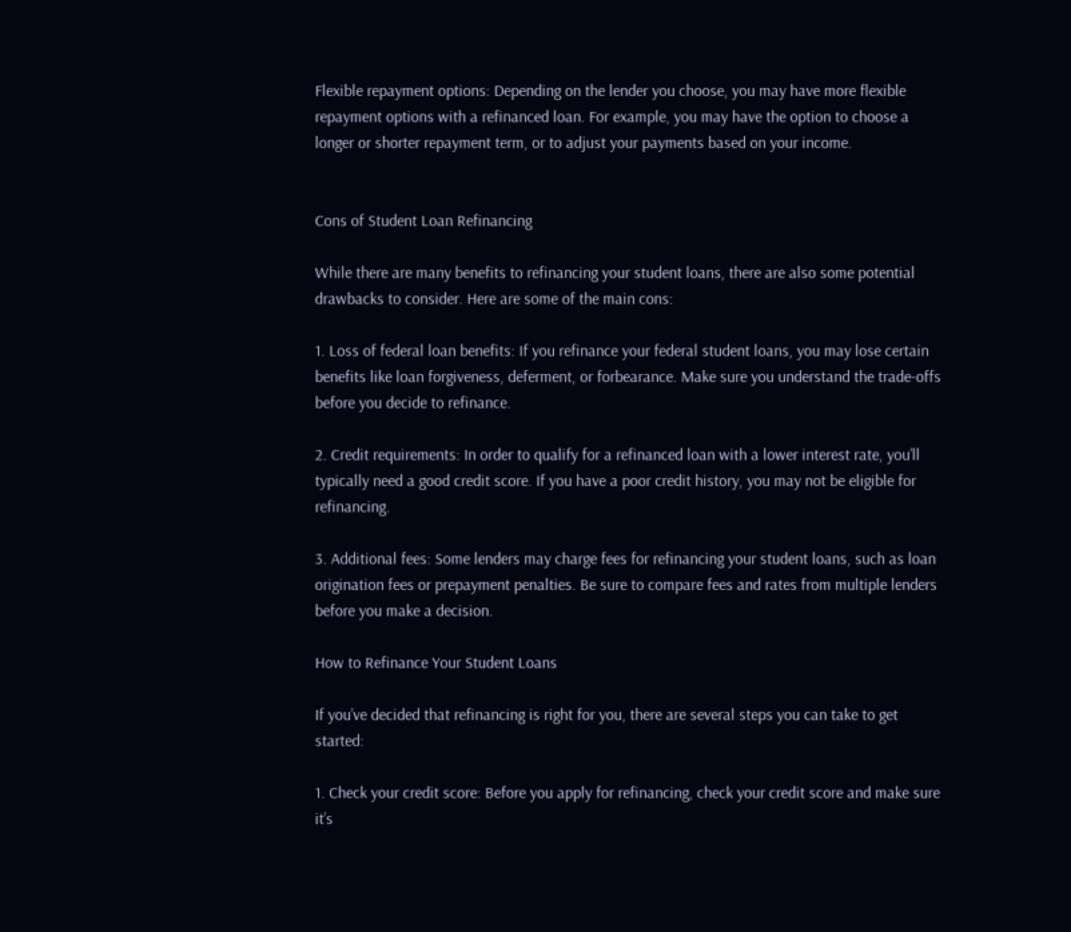Flexible repayment options: Depending on the lender you choose, you may have more flexible repayment options with a refinanced loan. For example, you may have the option to choose a longer or shorter repayment term, or to adjust your payments based on your income.


Cons of Student Loan Refinancing

While there are many benefits to refinancing your student loans, there are also some potential drawbacks to consider. Here are some of the main cons:

1. Loss of federal loan benefits: If you refinance your federal student loans, you may lose certain benefits like loan forgiveness, deferment, or forbearance. Make sure you understand the trade-offs before you decide to refinance.

2. Credit requirements: In order to qualify for a refinanced loan with a lower interest rate, you’ll typically need a good credit score. If you have a poor credit history, you may not be eligible for refinancing.

3. Additional fees: Some lenders may charge fees for refinancing your student loans, such as loan origination fees or prepayment penalties. Be sure to compare fees and rates from multiple lenders before you make a decision.

How to Refinance Your Student Loans

If you’ve decided that refinancing is right for you, there are several steps you can take to get started:

1. Check your credit score: Before you apply for refinancing, check your credit score and make sure it’s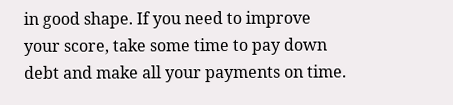in good shape. If you need to improve your score, take some time to pay down debt and make all your payments on time.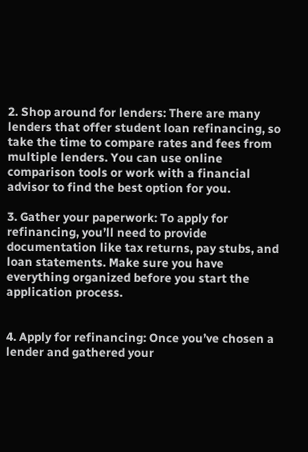2. Shop around for lenders: There are many lenders that offer student loan refinancing, so take the time to compare rates and fees from multiple lenders. You can use online comparison tools or work with a financial advisor to find the best option for you.

3. Gather your paperwork: To apply for refinancing, you’ll need to provide documentation like tax returns, pay stubs, and loan statements. Make sure you have everything organized before you start the application process.


4. Apply for refinancing: Once you’ve chosen a lender and gathered your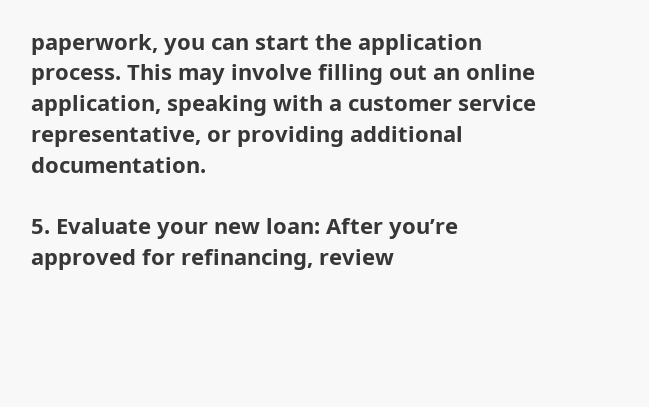paperwork, you can start the application process. This may involve filling out an online application, speaking with a customer service representative, or providing additional documentation.

5. Evaluate your new loan: After you’re approved for refinancing, review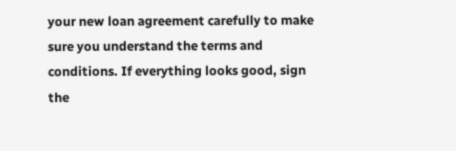your new loan agreement carefully to make sure you understand the terms and conditions. If everything looks good, sign the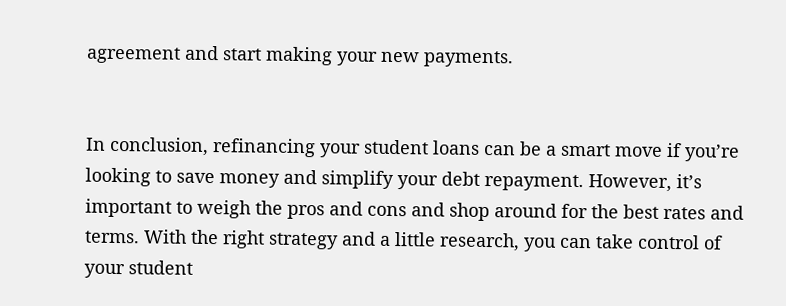agreement and start making your new payments.


In conclusion, refinancing your student loans can be a smart move if you’re looking to save money and simplify your debt repayment. However, it’s important to weigh the pros and cons and shop around for the best rates and terms. With the right strategy and a little research, you can take control of your student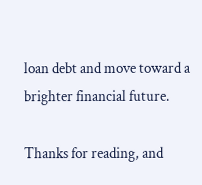loan debt and move toward a brighter financial future.

Thanks for reading, and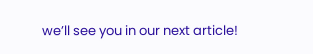we’ll see you in our next article!